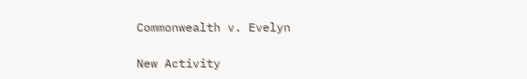Commonwealth v. Evelyn

New Activity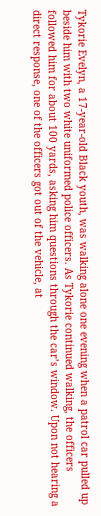Tykorie Evelyn, a 17-year-old Black youth, was walking alone one evening when a patrol car pulled up beside him with two white uniformed police officers. As Tykorie continued walking, the officers followed him for about 100 yards, asking him questions through the car’s window. Upon not hearing a direct response, one of the officers got out of the vehicle, at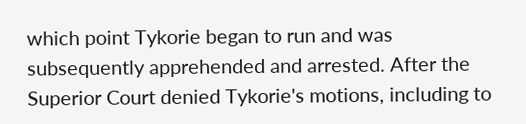which point Tykorie began to run and was subsequently apprehended and arrested. After the Superior Court denied Tykorie's motions, including to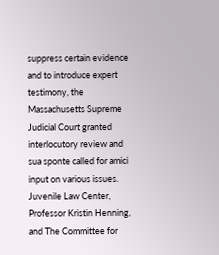suppress certain evidence and to introduce expert testimony, the Massachusetts Supreme Judicial Court granted interlocutory review and sua sponte called for amici input on various issues.
Juvenile Law Center, Professor Kristin Henning, and The Committee for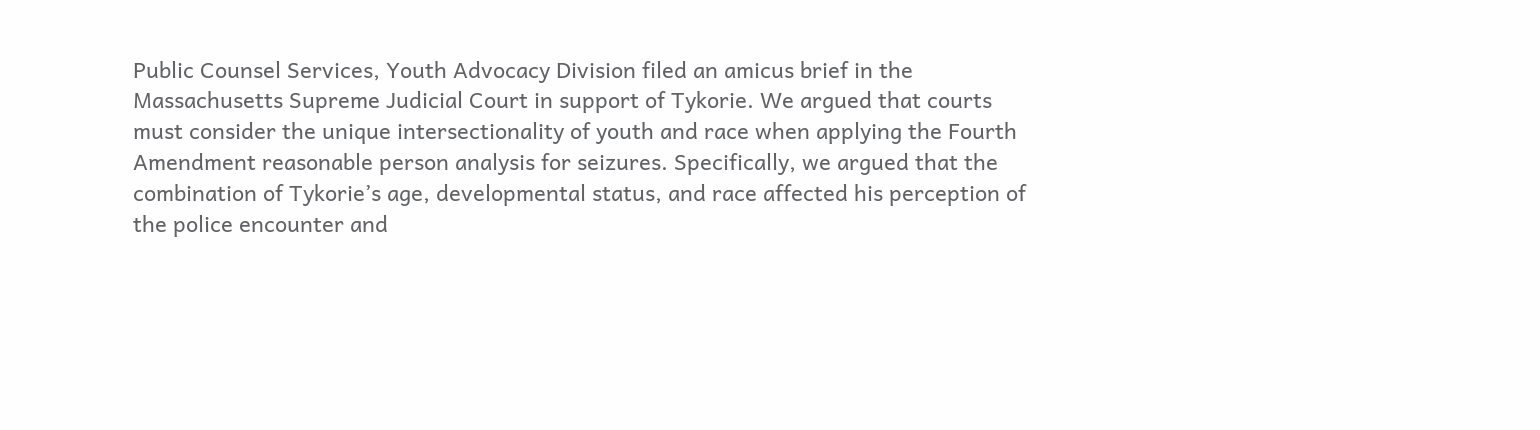Public Counsel Services, Youth Advocacy Division filed an amicus brief in the Massachusetts Supreme Judicial Court in support of Tykorie. We argued that courts must consider the unique intersectionality of youth and race when applying the Fourth Amendment reasonable person analysis for seizures. Specifically, we argued that the combination of Tykorie’s age, developmental status, and race affected his perception of the police encounter and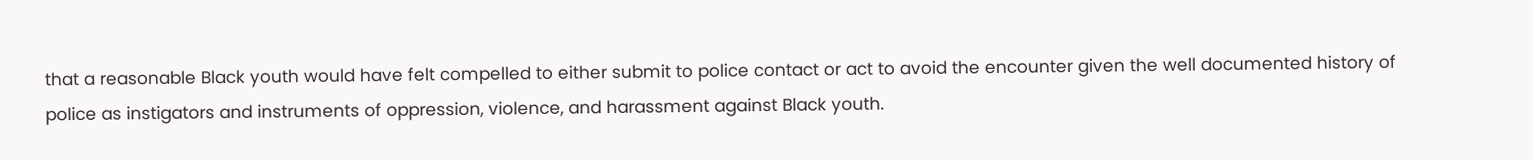that a reasonable Black youth would have felt compelled to either submit to police contact or act to avoid the encounter given the well documented history of police as instigators and instruments of oppression, violence, and harassment against Black youth.